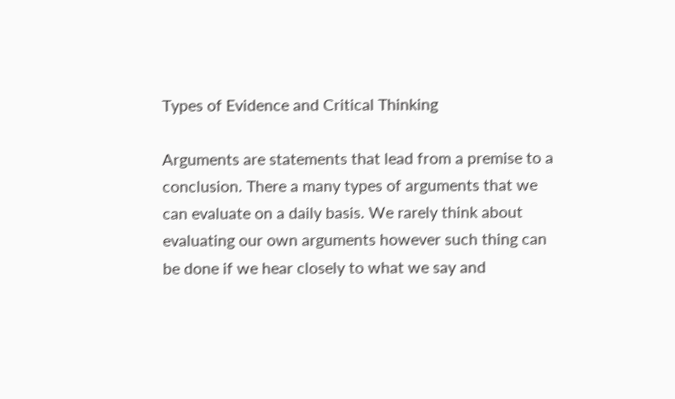Types of Evidence and Critical Thinking

Arguments are statements that lead from a premise to a conclusion. There a many types of arguments that we can evaluate on a daily basis. We rarely think about evaluating our own arguments however such thing can be done if we hear closely to what we say and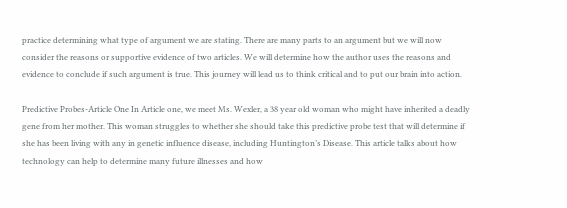practice determining what type of argument we are stating. There are many parts to an argument but we will now consider the reasons or supportive evidence of two articles. We will determine how the author uses the reasons and evidence to conclude if such argument is true. This journey will lead us to think critical and to put our brain into action.

Predictive Probes-Article One In Article one, we meet Ms. Wexler, a 38 year old woman who might have inherited a deadly gene from her mother. This woman struggles to whether she should take this predictive probe test that will determine if she has been living with any in genetic influence disease, including Huntington’s Disease. This article talks about how technology can help to determine many future illnesses and how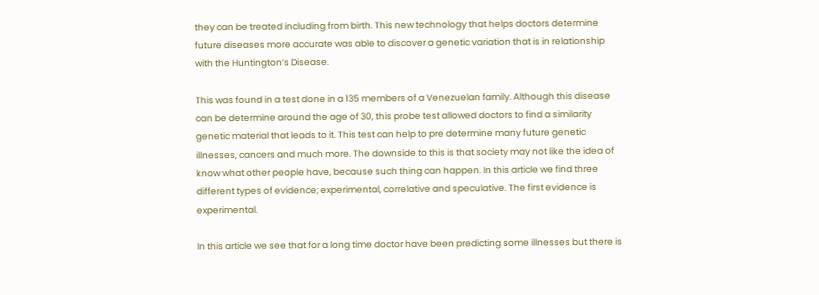they can be treated including from birth. This new technology that helps doctors determine future diseases more accurate was able to discover a genetic variation that is in relationship with the Huntington’s Disease.

This was found in a test done in a 135 members of a Venezuelan family. Although this disease can be determine around the age of 30, this probe test allowed doctors to find a similarity genetic material that leads to it. This test can help to pre determine many future genetic illnesses, cancers and much more. The downside to this is that society may not like the idea of know what other people have, because such thing can happen. In this article we find three different types of evidence; experimental, correlative and speculative. The first evidence is experimental.

In this article we see that for a long time doctor have been predicting some illnesses but there is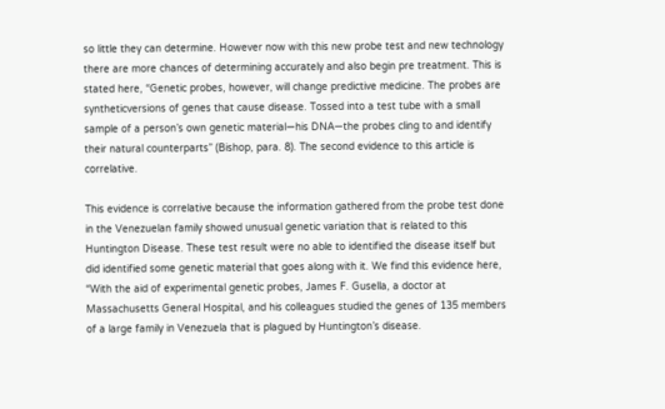so little they can determine. However now with this new probe test and new technology there are more chances of determining accurately and also begin pre treatment. This is stated here, “Genetic probes, however, will change predictive medicine. The probes are syntheticversions of genes that cause disease. Tossed into a test tube with a small sample of a person’s own genetic material—his DNA—the probes cling to and identify their natural counterparts” (Bishop, para. 8). The second evidence to this article is correlative.

This evidence is correlative because the information gathered from the probe test done in the Venezuelan family showed unusual genetic variation that is related to this Huntington Disease. These test result were no able to identified the disease itself but did identified some genetic material that goes along with it. We find this evidence here, “With the aid of experimental genetic probes, James F. Gusella, a doctor at Massachusetts General Hospital, and his colleagues studied the genes of 135 members of a large family in Venezuela that is plagued by Huntington’s disease.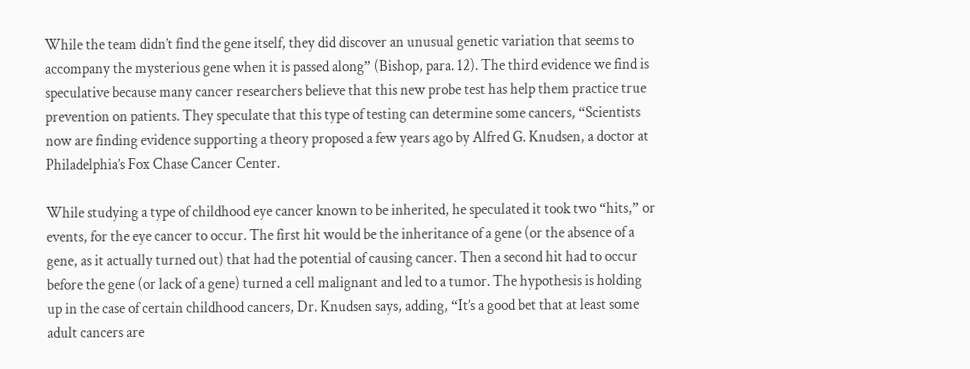While the team didn’t find the gene itself, they did discover an unusual genetic variation that seems to accompany the mysterious gene when it is passed along” (Bishop, para. 12). The third evidence we find is speculative because many cancer researchers believe that this new probe test has help them practice true prevention on patients. They speculate that this type of testing can determine some cancers, “Scientists now are finding evidence supporting a theory proposed a few years ago by Alfred G. Knudsen, a doctor at Philadelphia’s Fox Chase Cancer Center.

While studying a type of childhood eye cancer known to be inherited, he speculated it took two “hits,” or events, for the eye cancer to occur. The first hit would be the inheritance of a gene (or the absence of a gene, as it actually turned out) that had the potential of causing cancer. Then a second hit had to occur before the gene (or lack of a gene) turned a cell malignant and led to a tumor. The hypothesis is holding up in the case of certain childhood cancers, Dr. Knudsen says, adding, “It’s a good bet that at least some adult cancers are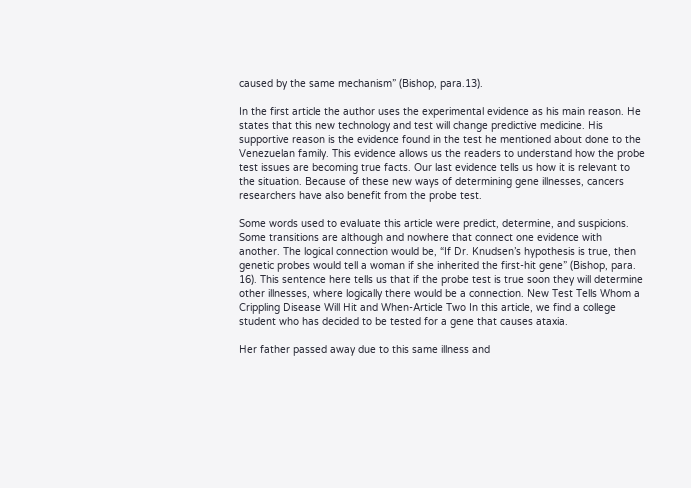caused by the same mechanism” (Bishop, para.13).

In the first article the author uses the experimental evidence as his main reason. He states that this new technology and test will change predictive medicine. His supportive reason is the evidence found in the test he mentioned about done to the Venezuelan family. This evidence allows us the readers to understand how the probe test issues are becoming true facts. Our last evidence tells us how it is relevant to the situation. Because of these new ways of determining gene illnesses, cancers researchers have also benefit from the probe test.

Some words used to evaluate this article were predict, determine, and suspicions. Some transitions are although and nowhere that connect one evidence with another. The logical connection would be, “If Dr. Knudsen’s hypothesis is true, then genetic probes would tell a woman if she inherited the first-hit gene” (Bishop, para. 16). This sentence here tells us that if the probe test is true soon they will determine other illnesses, where logically there would be a connection. New Test Tells Whom a Crippling Disease Will Hit and When-Article Two In this article, we find a college student who has decided to be tested for a gene that causes ataxia.

Her father passed away due to this same illness and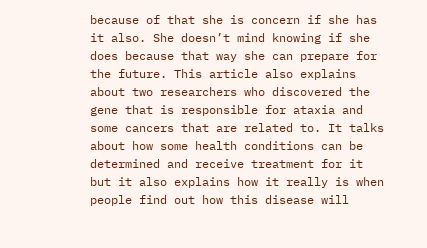because of that she is concern if she has it also. She doesn’t mind knowing if she does because that way she can prepare for the future. This article also explains about two researchers who discovered the gene that is responsible for ataxia and some cancers that are related to. It talks about how some health conditions can be determined and receive treatment for it but it also explains how it really is when people find out how this disease will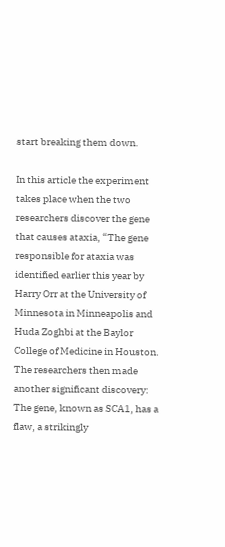start breaking them down.

In this article the experiment takes place when the two researchers discover the gene that causes ataxia, “The gene responsible for ataxia was identified earlier this year by Harry Orr at the University of Minnesota in Minneapolis and Huda Zoghbi at the Baylor College of Medicine in Houston. The researchers then made another significant discovery: The gene, known as SCA1, has a flaw, a strikingly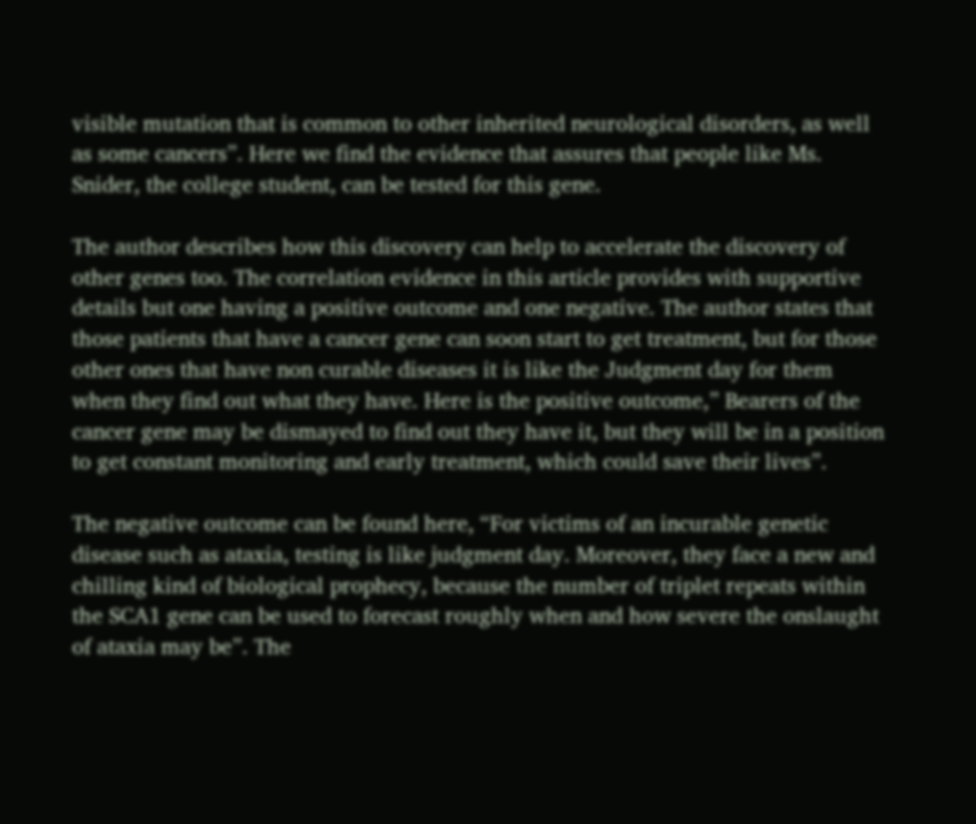visible mutation that is common to other inherited neurological disorders, as well as some cancers”. Here we find the evidence that assures that people like Ms. Snider, the college student, can be tested for this gene.

The author describes how this discovery can help to accelerate the discovery of other genes too. The correlation evidence in this article provides with supportive details but one having a positive outcome and one negative. The author states that those patients that have a cancer gene can soon start to get treatment, but for those other ones that have non curable diseases it is like the Judgment day for them when they find out what they have. Here is the positive outcome,” Bearers of the cancer gene may be dismayed to find out they have it, but they will be in a position to get constant monitoring and early treatment, which could save their lives”.

The negative outcome can be found here, “For victims of an incurable genetic disease such as ataxia, testing is like judgment day. Moreover, they face a new and chilling kind of biological prophecy, because the number of triplet repeats within the SCA1 gene can be used to forecast roughly when and how severe the onslaught of ataxia may be”. The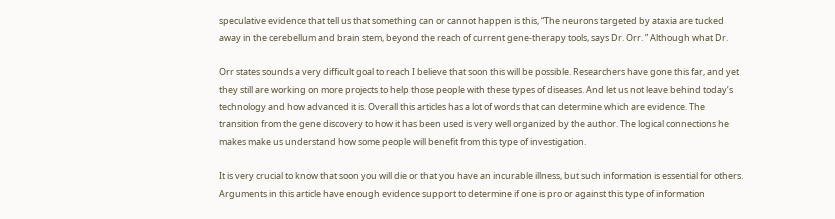speculative evidence that tell us that something can or cannot happen is this, “The neurons targeted by ataxia are tucked away in the cerebellum and brain stem, beyond the reach of current gene-therapy tools, says Dr. Orr. ” Although what Dr.

Orr states sounds a very difficult goal to reach I believe that soon this will be possible. Researchers have gone this far, and yet they still are working on more projects to help those people with these types of diseases. And let us not leave behind today’s technology and how advanced it is. Overall this articles has a lot of words that can determine which are evidence. The transition from the gene discovery to how it has been used is very well organized by the author. The logical connections he makes make us understand how some people will benefit from this type of investigation.

It is very crucial to know that soon you will die or that you have an incurable illness, but such information is essential for others. Arguments in this article have enough evidence support to determine if one is pro or against this type of information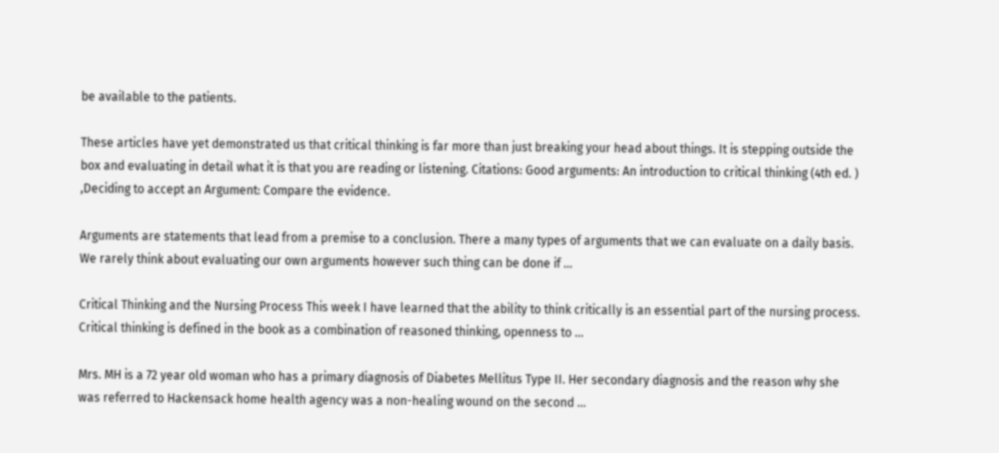be available to the patients.

These articles have yet demonstrated us that critical thinking is far more than just breaking your head about things. It is stepping outside the box and evaluating in detail what it is that you are reading or listening. Citations: Good arguments: An introduction to critical thinking (4th ed. ) ,Deciding to accept an Argument: Compare the evidence.

Arguments are statements that lead from a premise to a conclusion. There a many types of arguments that we can evaluate on a daily basis. We rarely think about evaluating our own arguments however such thing can be done if …

Critical Thinking and the Nursing Process This week I have learned that the ability to think critically is an essential part of the nursing process. Critical thinking is defined in the book as a combination of reasoned thinking, openness to …

Mrs. MH is a 72 year old woman who has a primary diagnosis of Diabetes Mellitus Type II. Her secondary diagnosis and the reason why she was referred to Hackensack home health agency was a non-healing wound on the second …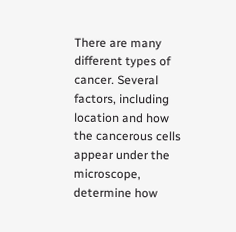There are many different types of cancer. Several factors, including location and how the cancerous cells appear under the microscope, determine how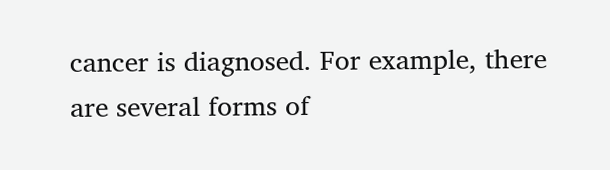cancer is diagnosed. For example, there are several forms of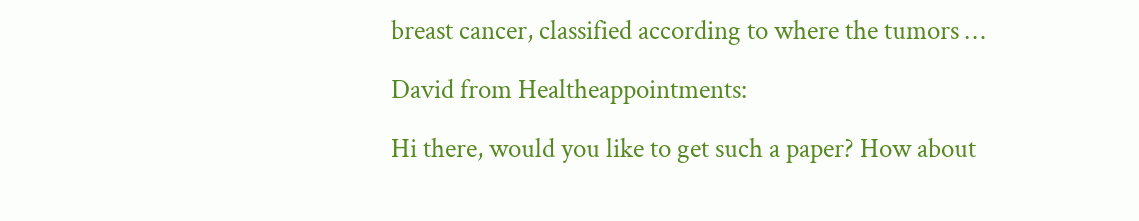breast cancer, classified according to where the tumors …

David from Healtheappointments:

Hi there, would you like to get such a paper? How about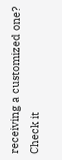receiving a customized one? Check it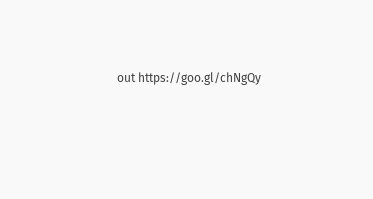out https://goo.gl/chNgQy